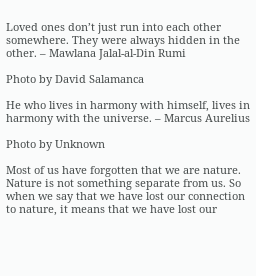Loved ones don’t just run into each other somewhere. They were always hidden in the other. – Mawlana Jalal-al-Din Rumi

Photo by David Salamanca

He who lives in harmony with himself, lives in harmony with the universe. – Marcus Aurelius

Photo by Unknown

Most of us have forgotten that we are nature. Nature is not something separate from us. So when we say that we have lost our connection to nature, it means that we have lost our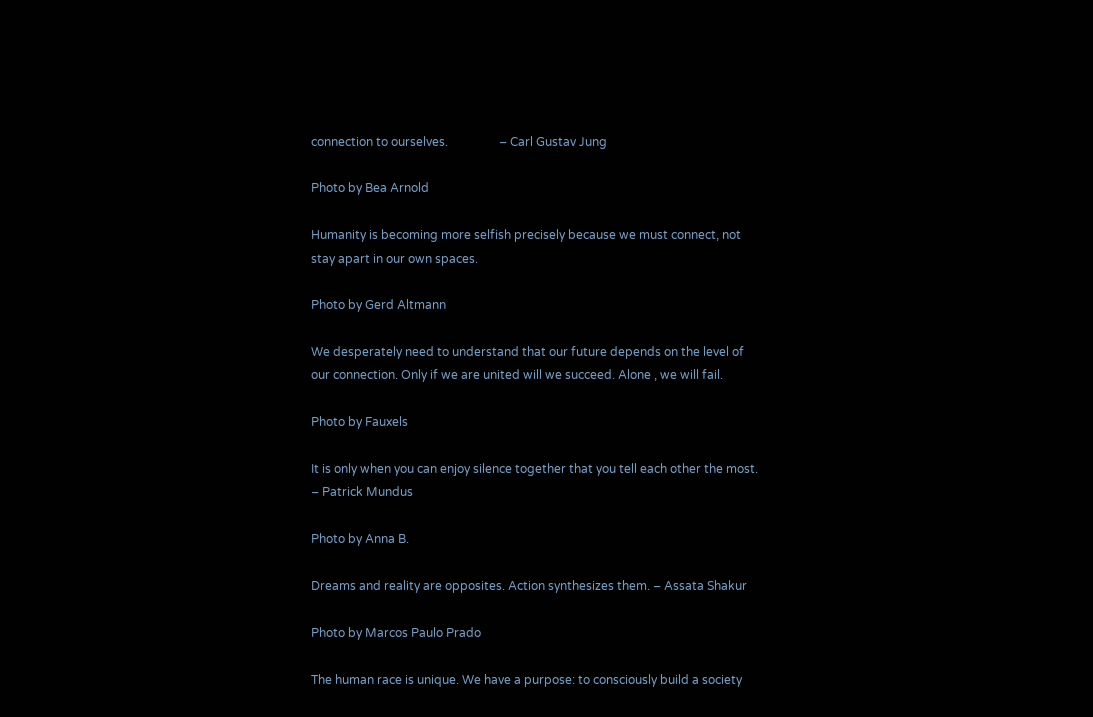connection to ourselves.                 – Carl Gustav Jung

Photo by Bea Arnold

Humanity is becoming more selfish precisely because we must connect, not stay apart in our own spaces.

Photo by Gerd Altmann

We desperately need to understand that our future depends on the level of our connection. Only if we are united will we succeed. Alone , we will fail.

Photo by Fauxels

It is only when you can enjoy silence together that you tell each other the most. – Patrick Mundus

Photo by Anna B.

Dreams and reality are opposites. Action synthesizes them. – Assata Shakur

Photo by Marcos Paulo Prado

The human race is unique. We have a purpose: to consciously build a society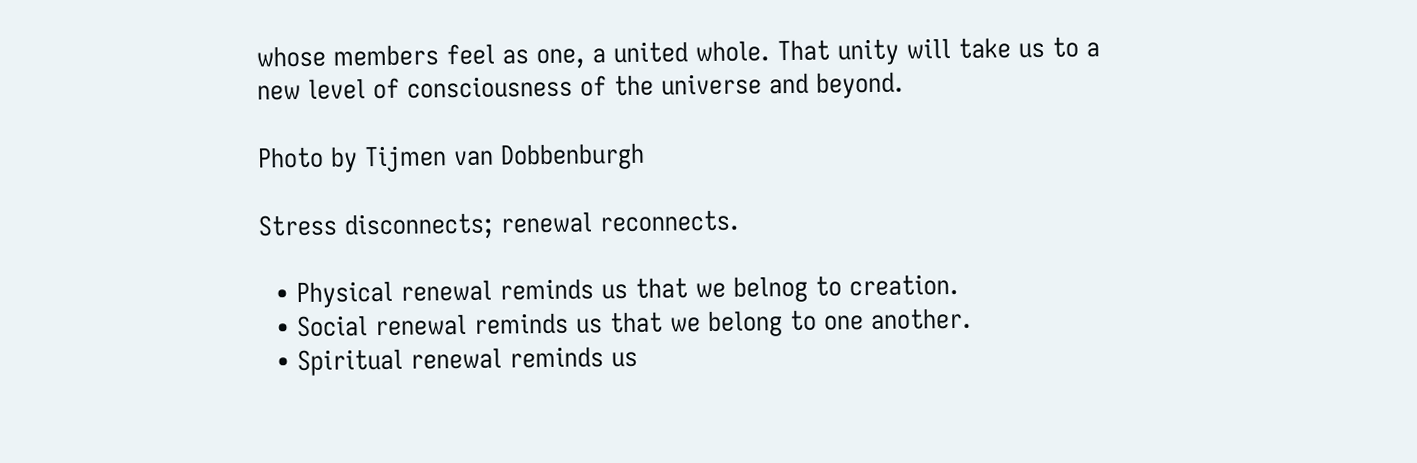whose members feel as one, a united whole. That unity will take us to a new level of consciousness of the universe and beyond.

Photo by Tijmen van Dobbenburgh

Stress disconnects; renewal reconnects.

  • Physical renewal reminds us that we belnog to creation.
  • Social renewal reminds us that we belong to one another.
  • Spiritual renewal reminds us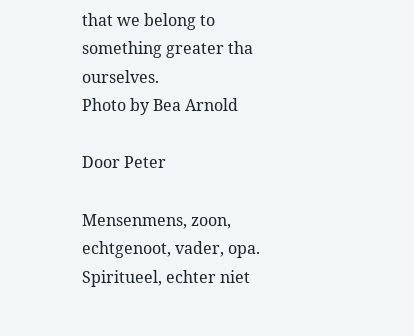that we belong to something greater tha ourselves.
Photo by Bea Arnold

Door Peter

Mensenmens, zoon, echtgenoot, vader, opa. Spiritueel, echter niet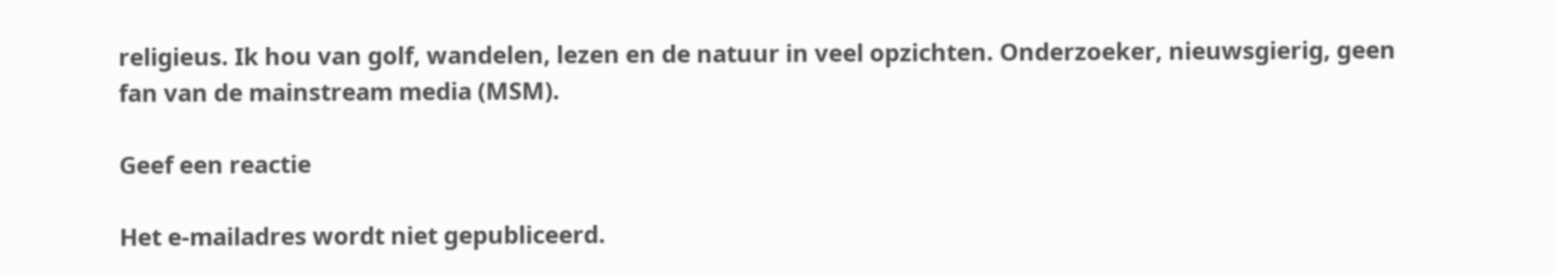religieus. Ik hou van golf, wandelen, lezen en de natuur in veel opzichten. Onderzoeker, nieuwsgierig, geen fan van de mainstream media (MSM).

Geef een reactie

Het e-mailadres wordt niet gepubliceerd.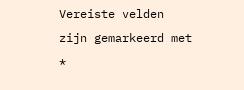Vereiste velden zijn gemarkeerd met *